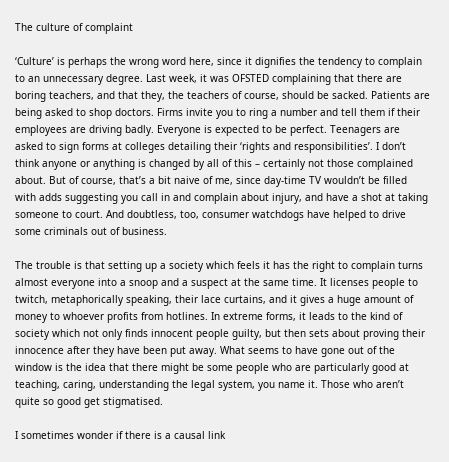The culture of complaint

‘Culture’ is perhaps the wrong word here, since it dignifies the tendency to complain to an unnecessary degree. Last week, it was OFSTED complaining that there are boring teachers, and that they, the teachers of course, should be sacked. Patients are being asked to shop doctors. Firms invite you to ring a number and tell them if their employees are driving badly. Everyone is expected to be perfect. Teenagers are asked to sign forms at colleges detailing their ‘rights and responsibilities’. I don’t think anyone or anything is changed by all of this – certainly not those complained about. But of course, that’s a bit naive of me, since day-time TV wouldn’t be filled with adds suggesting you call in and complain about injury, and have a shot at taking someone to court. And doubtless, too, consumer watchdogs have helped to drive some criminals out of business.

The trouble is that setting up a society which feels it has the right to complain turns almost everyone into a snoop and a suspect at the same time. It licenses people to twitch, metaphorically speaking, their lace curtains, and it gives a huge amount of money to whoever profits from hotlines. In extreme forms, it leads to the kind of society which not only finds innocent people guilty, but then sets about proving their innocence after they have been put away. What seems to have gone out of the window is the idea that there might be some people who are particularly good at teaching, caring, understanding the legal system, you name it. Those who aren’t quite so good get stigmatised.

I sometimes wonder if there is a causal link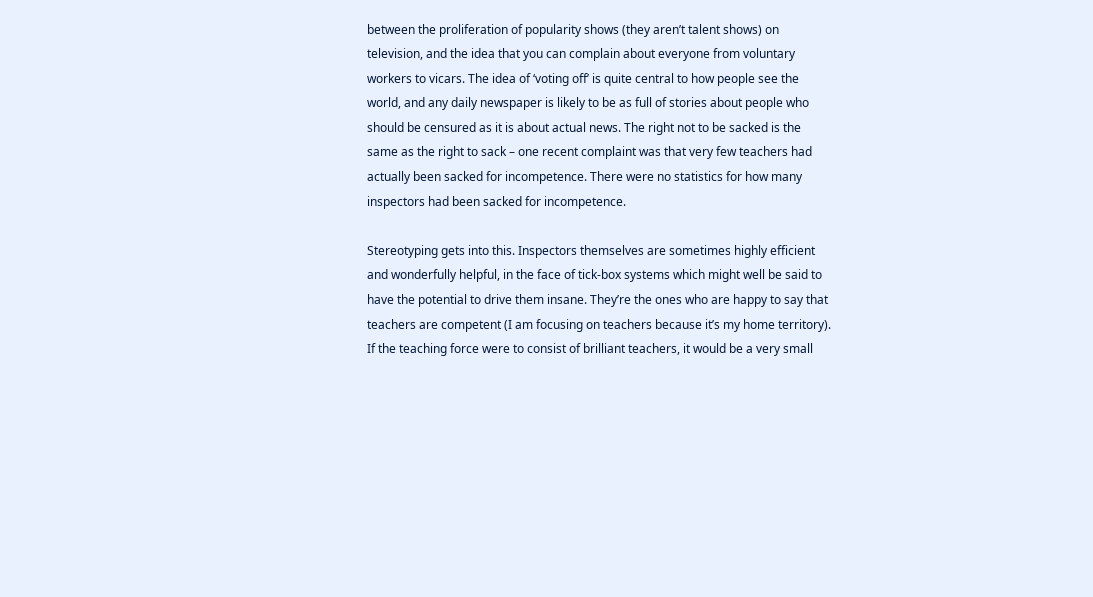between the proliferation of popularity shows (they aren’t talent shows) on television, and the idea that you can complain about everyone from voluntary workers to vicars. The idea of ‘voting off’ is quite central to how people see the world, and any daily newspaper is likely to be as full of stories about people who should be censured as it is about actual news. The right not to be sacked is the same as the right to sack – one recent complaint was that very few teachers had actually been sacked for incompetence. There were no statistics for how many inspectors had been sacked for incompetence.

Stereotyping gets into this. Inspectors themselves are sometimes highly efficient and wonderfully helpful, in the face of tick-box systems which might well be said to have the potential to drive them insane. They’re the ones who are happy to say that teachers are competent (I am focusing on teachers because it’s my home territory). If the teaching force were to consist of brilliant teachers, it would be a very small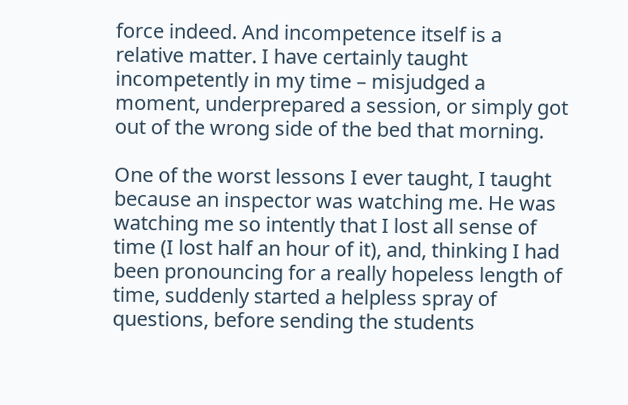force indeed. And incompetence itself is a relative matter. I have certainly taught incompetently in my time – misjudged a moment, underprepared a session, or simply got out of the wrong side of the bed that morning.

One of the worst lessons I ever taught, I taught because an inspector was watching me. He was watching me so intently that I lost all sense of time (I lost half an hour of it), and, thinking I had been pronouncing for a really hopeless length of time, suddenly started a helpless spray of questions, before sending the students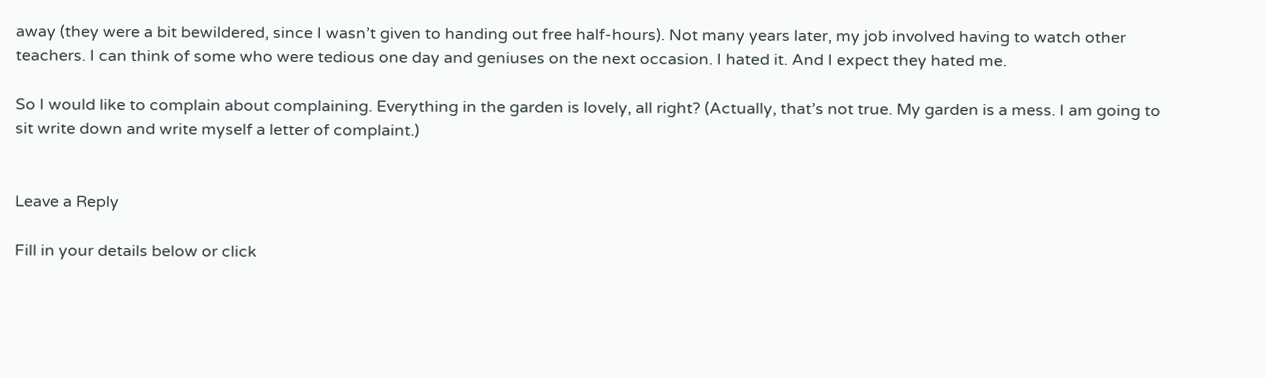away (they were a bit bewildered, since I wasn’t given to handing out free half-hours). Not many years later, my job involved having to watch other teachers. I can think of some who were tedious one day and geniuses on the next occasion. I hated it. And I expect they hated me.

So I would like to complain about complaining. Everything in the garden is lovely, all right? (Actually, that’s not true. My garden is a mess. I am going to sit write down and write myself a letter of complaint.)


Leave a Reply

Fill in your details below or click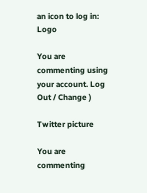an icon to log in: Logo

You are commenting using your account. Log Out / Change )

Twitter picture

You are commenting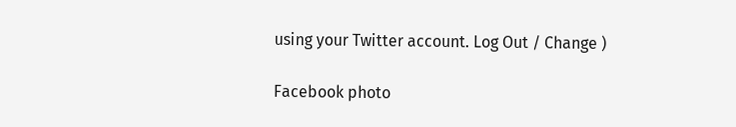using your Twitter account. Log Out / Change )

Facebook photo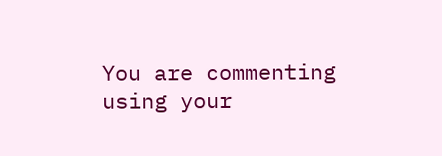You are commenting using your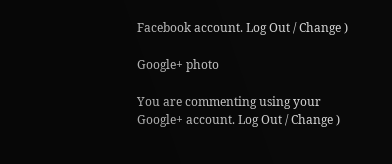Facebook account. Log Out / Change )

Google+ photo

You are commenting using your Google+ account. Log Out / Change )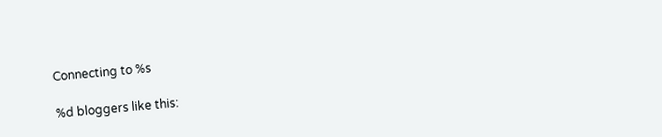Connecting to %s

%d bloggers like this: